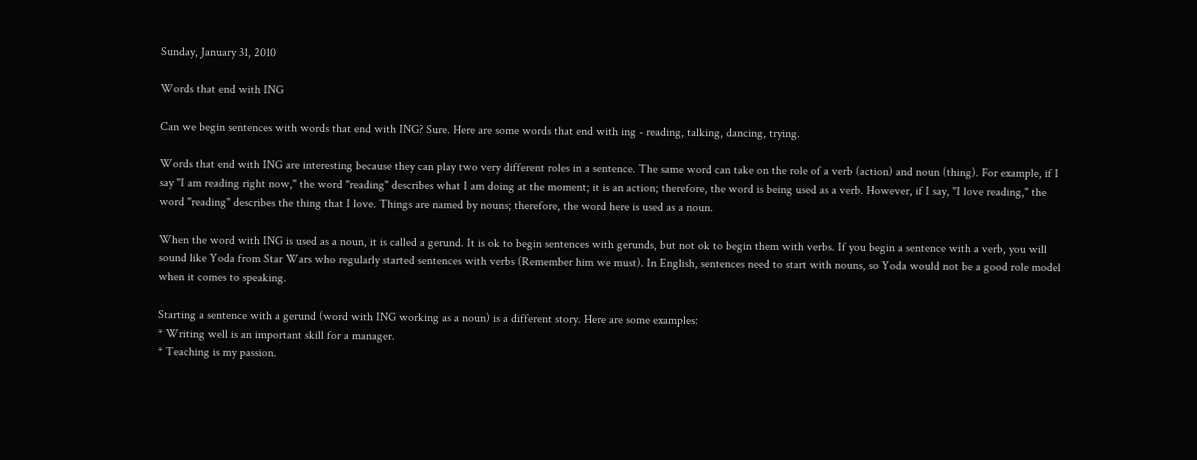Sunday, January 31, 2010

Words that end with ING

Can we begin sentences with words that end with ING? Sure. Here are some words that end with ing - reading, talking, dancing, trying.

Words that end with ING are interesting because they can play two very different roles in a sentence. The same word can take on the role of a verb (action) and noun (thing). For example, if I say "I am reading right now," the word "reading" describes what I am doing at the moment; it is an action; therefore, the word is being used as a verb. However, if I say, "I love reading," the word "reading" describes the thing that I love. Things are named by nouns; therefore, the word here is used as a noun.

When the word with ING is used as a noun, it is called a gerund. It is ok to begin sentences with gerunds, but not ok to begin them with verbs. If you begin a sentence with a verb, you will sound like Yoda from Star Wars who regularly started sentences with verbs (Remember him we must). In English, sentences need to start with nouns, so Yoda would not be a good role model when it comes to speaking.

Starting a sentence with a gerund (word with ING working as a noun) is a different story. Here are some examples:
* Writing well is an important skill for a manager.
* Teaching is my passion.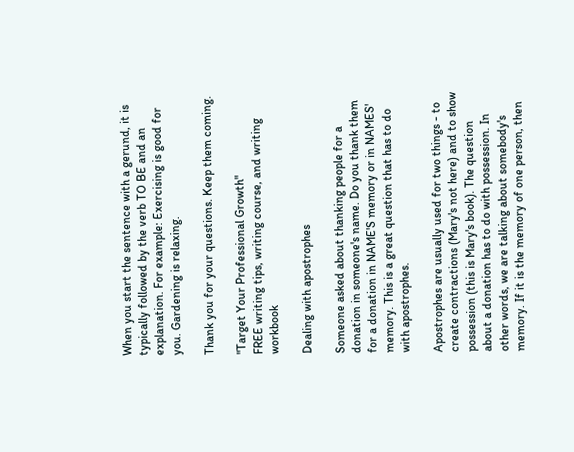When you start the sentence with a gerund, it is typically followed by the verb TO BE and an explanation. For example: Exercising is good for you. Gardening is relaxing.

Thank you for your questions. Keep them coming.

"Target Your Professional Growth"
FREE writing tips, writing course, and writing workbook

Dealing with apostrophes

Someone asked about thanking people for a donation in someone's name. Do you thank them for a donation in NAME'S memory or in NAMES' memory. This is a great question that has to do with apostrophes.

Apostrophes are usually used for two things - to create contractions (Mary's not here) and to show possession (this is Mary's book). The question about a donation has to do with possession. In other words, we are talking about somebody's memory. If it is the memory of one person, then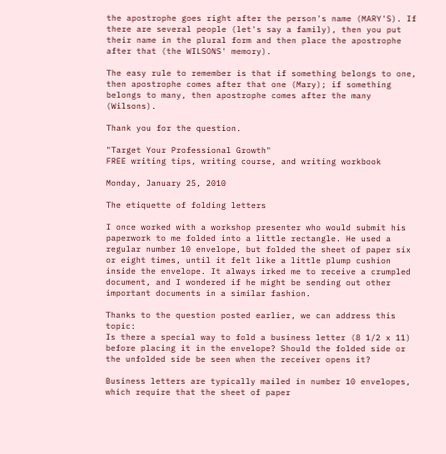the apostrophe goes right after the person's name (MARY'S). If there are several people (let's say a family), then you put their name in the plural form and then place the apostrophe after that (the WILSONS' memory).

The easy rule to remember is that if something belongs to one, then apostrophe comes after that one (Mary); if something belongs to many, then apostrophe comes after the many (Wilsons).

Thank you for the question.

"Target Your Professional Growth"
FREE writing tips, writing course, and writing workbook

Monday, January 25, 2010

The etiquette of folding letters

I once worked with a workshop presenter who would submit his paperwork to me folded into a little rectangle. He used a regular number 10 envelope, but folded the sheet of paper six or eight times, until it felt like a little plump cushion inside the envelope. It always irked me to receive a crumpled document, and I wondered if he might be sending out other important documents in a similar fashion.

Thanks to the question posted earlier, we can address this topic:
Is there a special way to fold a business letter (8 1/2 x 11) before placing it in the envelope? Should the folded side or the unfolded side be seen when the receiver opens it?

Business letters are typically mailed in number 10 envelopes, which require that the sheet of paper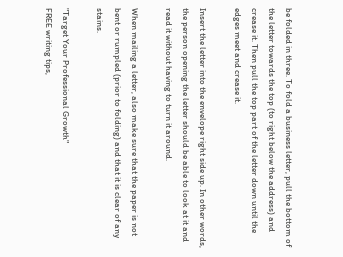be folded in three. To fold a business letter, pull the bottom of the letter towards the top (to right below the address) and crease it. Then pull the top part of the letter down until the edges meet and crease it.

Insert the letter into the envelope right side up. In other words, the person opening the letter should be able to look at it and read it without having to turn it around.

When mailing a letter, also make sure that the paper is not bent or rumpled (prior to folding) and that it is clear of any stains.

"Target Your Professional Growth"
FREE writing tips,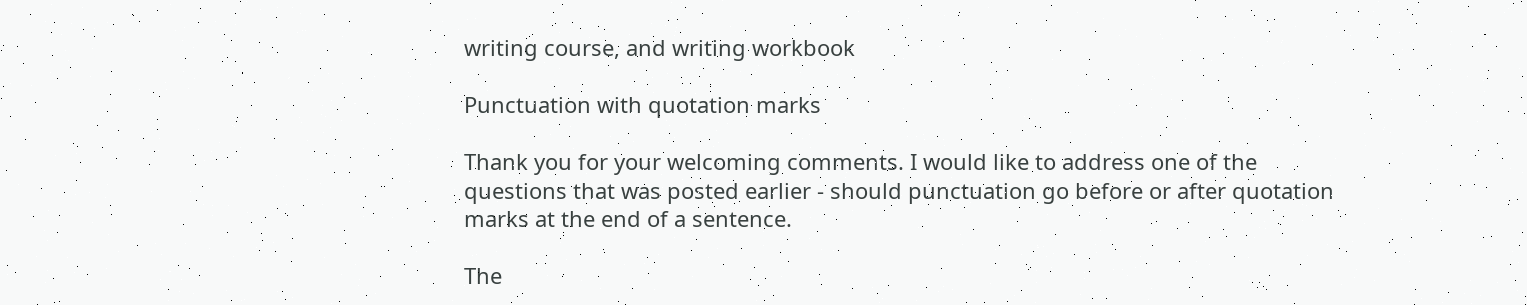writing course, and writing workbook

Punctuation with quotation marks

Thank you for your welcoming comments. I would like to address one of the questions that was posted earlier - should punctuation go before or after quotation marks at the end of a sentence.

The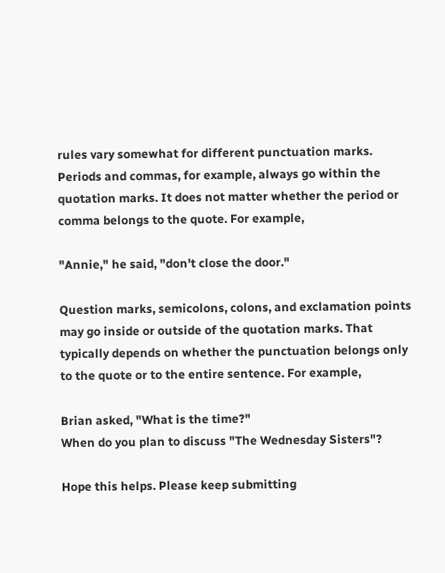rules vary somewhat for different punctuation marks. Periods and commas, for example, always go within the quotation marks. It does not matter whether the period or comma belongs to the quote. For example,

"Annie," he said, "don't close the door."

Question marks, semicolons, colons, and exclamation points may go inside or outside of the quotation marks. That typically depends on whether the punctuation belongs only to the quote or to the entire sentence. For example,

Brian asked, "What is the time?"
When do you plan to discuss "The Wednesday Sisters"?

Hope this helps. Please keep submitting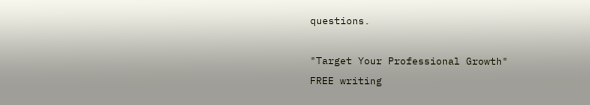questions.

"Target Your Professional Growth"
FREE writing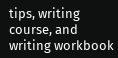tips, writing course, and writing workbook